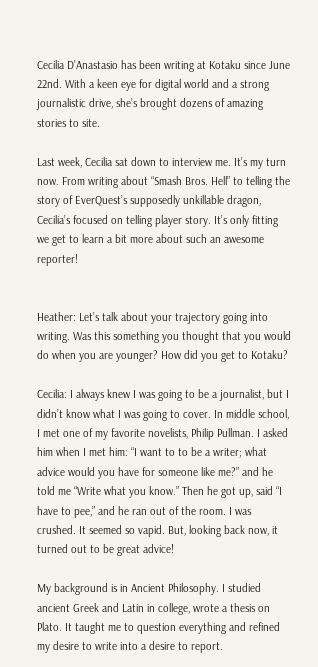Cecilia D’Anastasio has been writing at Kotaku since June 22nd. With a keen eye for digital world and a strong journalistic drive, she’s brought dozens of amazing stories to site.

Last week, Cecilia sat down to interview me. It’s my turn now. From writing about “Smash Bros. Hell” to telling the story of EverQuest’s supposedly unkillable dragon, Cecilia’s focused on telling player story. It’s only fitting we get to learn a bit more about such an awesome reporter!


Heather: Let’s talk about your trajectory going into writing. Was this something you thought that you would do when you are younger? How did you get to Kotaku?

Cecilia: I always knew I was going to be a journalist, but I didn’t know what I was going to cover. In middle school, I met one of my favorite novelists, Philip Pullman. I asked him when I met him: “I want to to be a writer; what advice would you have for someone like me?” and he told me “Write what you know.” Then he got up, said “I have to pee,” and he ran out of the room. I was crushed. It seemed so vapid. But, looking back now, it turned out to be great advice!

My background is in Ancient Philosophy. I studied ancient Greek and Latin in college, wrote a thesis on Plato. It taught me to question everything and refined my desire to write into a desire to report.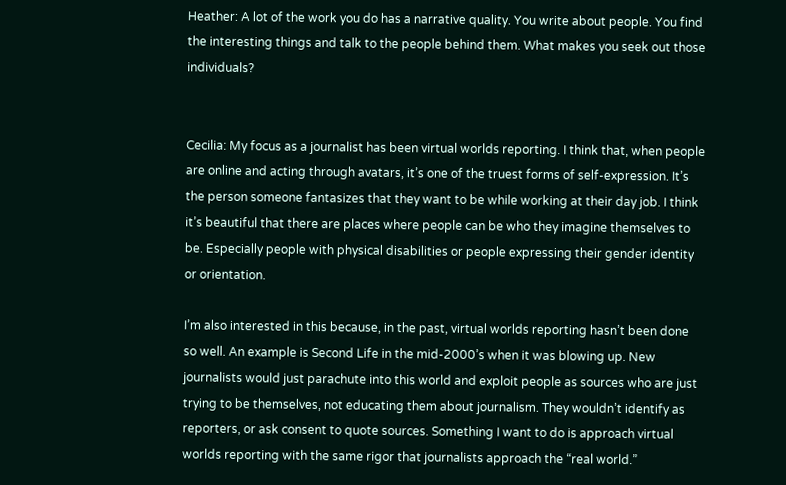Heather: A lot of the work you do has a narrative quality. You write about people. You find the interesting things and talk to the people behind them. What makes you seek out those individuals?


Cecilia: My focus as a journalist has been virtual worlds reporting. I think that, when people are online and acting through avatars, it’s one of the truest forms of self-expression. It’s the person someone fantasizes that they want to be while working at their day job. I think it’s beautiful that there are places where people can be who they imagine themselves to be. Especially people with physical disabilities or people expressing their gender identity or orientation.

I’m also interested in this because, in the past, virtual worlds reporting hasn’t been done so well. An example is Second Life in the mid-2000’s when it was blowing up. New journalists would just parachute into this world and exploit people as sources who are just trying to be themselves, not educating them about journalism. They wouldn’t identify as reporters, or ask consent to quote sources. Something I want to do is approach virtual worlds reporting with the same rigor that journalists approach the “real world.”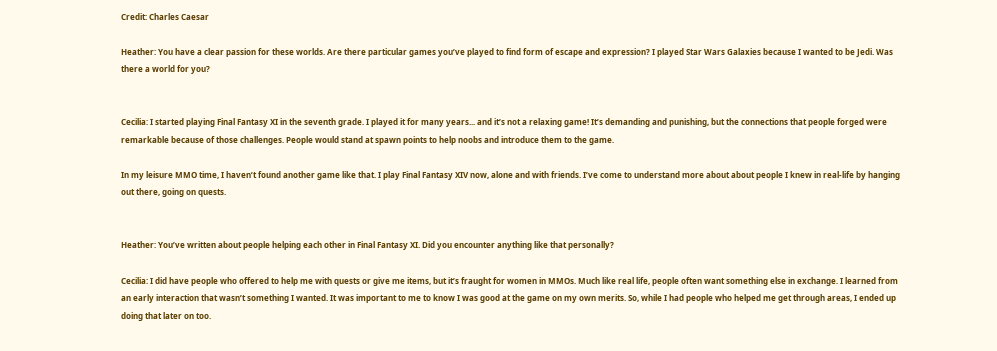Credit: Charles Caesar

Heather: You have a clear passion for these worlds. Are there particular games you’ve played to find form of escape and expression? I played Star Wars Galaxies because I wanted to be Jedi. Was there a world for you?


Cecilia: I started playing Final Fantasy XI in the seventh grade. I played it for many years... and it’s not a relaxing game! It’s demanding and punishing, but the connections that people forged were remarkable because of those challenges. People would stand at spawn points to help noobs and introduce them to the game.

In my leisure MMO time, I haven’t found another game like that. I play Final Fantasy XIV now, alone and with friends. I’ve come to understand more about about people I knew in real-life by hanging out there, going on quests.


Heather: You’ve written about people helping each other in Final Fantasy XI. Did you encounter anything like that personally?

Cecilia: I did have people who offered to help me with quests or give me items, but it’s fraught for women in MMOs. Much like real life, people often want something else in exchange. I learned from an early interaction that wasn’t something I wanted. It was important to me to know I was good at the game on my own merits. So, while I had people who helped me get through areas, I ended up doing that later on too.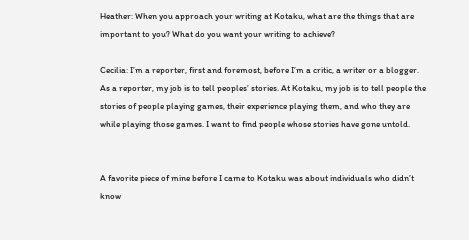Heather: When you approach your writing at Kotaku, what are the things that are important to you? What do you want your writing to achieve?

Cecilia: I’m a reporter, first and foremost, before I’m a critic, a writer or a blogger. As a reporter, my job is to tell peoples’ stories. At Kotaku, my job is to tell people the stories of people playing games, their experience playing them, and who they are while playing those games. I want to find people whose stories have gone untold.


A favorite piece of mine before I came to Kotaku was about individuals who didn’t know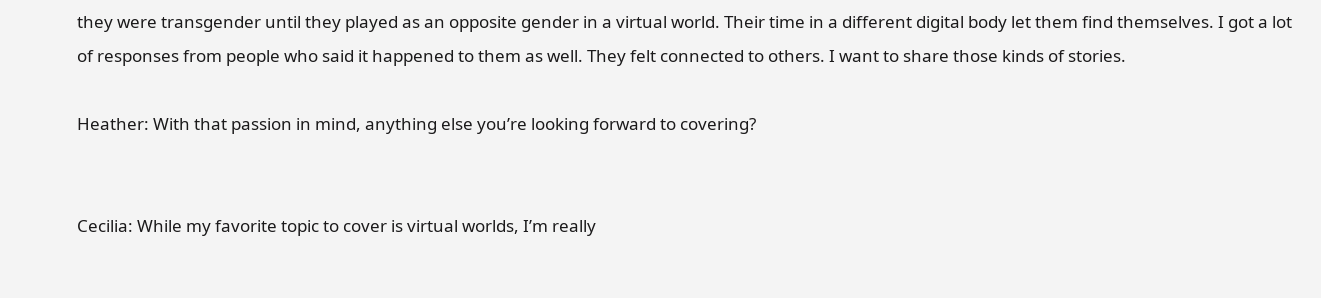they were transgender until they played as an opposite gender in a virtual world. Their time in a different digital body let them find themselves. I got a lot of responses from people who said it happened to them as well. They felt connected to others. I want to share those kinds of stories.

Heather: With that passion in mind, anything else you’re looking forward to covering?


Cecilia: While my favorite topic to cover is virtual worlds, I’m really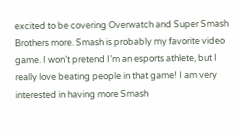excited to be covering Overwatch and Super Smash Brothers more. Smash is probably my favorite video game. I won’t pretend I’m an esports athlete, but I really love beating people in that game! I am very interested in having more Smash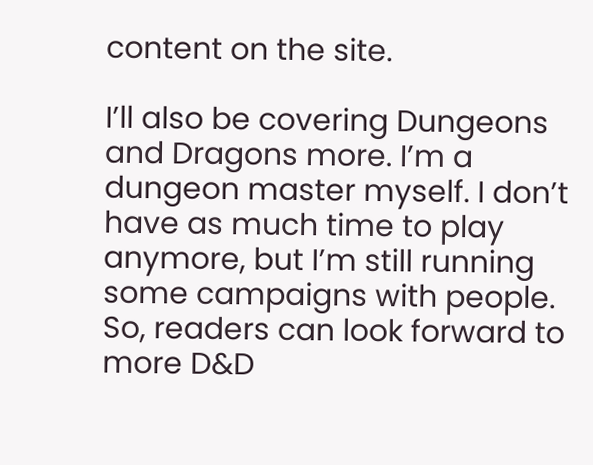content on the site.

I’ll also be covering Dungeons and Dragons more. I’m a dungeon master myself. I don’t have as much time to play anymore, but I’m still running some campaigns with people. So, readers can look forward to more D&D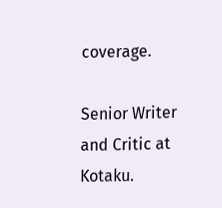coverage.

Senior Writer and Critic at Kotaku.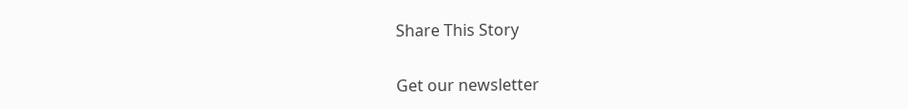Share This Story

Get our newsletter